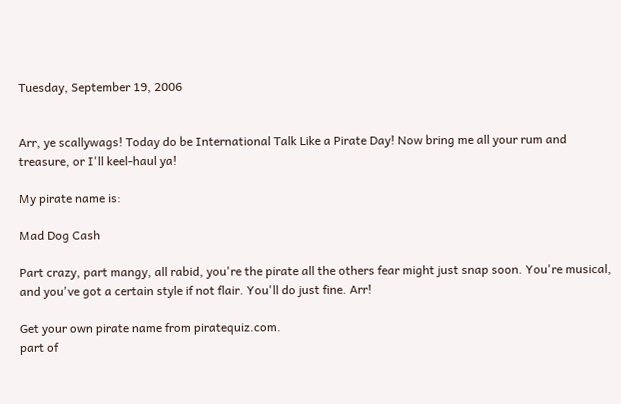Tuesday, September 19, 2006


Arr, ye scallywags! Today do be International Talk Like a Pirate Day! Now bring me all your rum and treasure, or I'll keel-haul ya!

My pirate name is:

Mad Dog Cash

Part crazy, part mangy, all rabid, you're the pirate all the others fear might just snap soon. You're musical, and you've got a certain style if not flair. You'll do just fine. Arr!

Get your own pirate name from piratequiz.com.
part of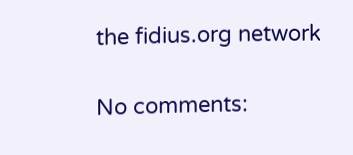the fidius.org network

No comments: